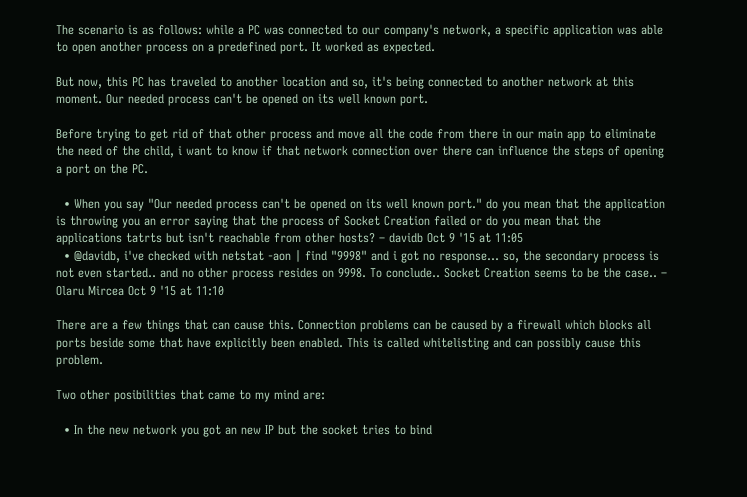The scenario is as follows: while a PC was connected to our company's network, a specific application was able to open another process on a predefined port. It worked as expected.

But now, this PC has traveled to another location and so, it's being connected to another network at this moment. Our needed process can't be opened on its well known port.

Before trying to get rid of that other process and move all the code from there in our main app to eliminate the need of the child, i want to know if that network connection over there can influence the steps of opening a port on the PC.

  • When you say "Our needed process can't be opened on its well known port." do you mean that the application is throwing you an error saying that the process of Socket Creation failed or do you mean that the applications tatrts but isn't reachable from other hosts? – davidb Oct 9 '15 at 11:05
  • @davidb, i've checked with netstat -aon | find "9998" and i got no response... so, the secondary process is not even started.. and no other process resides on 9998. To conclude.. Socket Creation seems to be the case.. – Olaru Mircea Oct 9 '15 at 11:10

There are a few things that can cause this. Connection problems can be caused by a firewall which blocks all ports beside some that have explicitly been enabled. This is called whitelisting and can possibly cause this problem.

Two other posibilities that came to my mind are:

  • In the new network you got an new IP but the socket tries to bind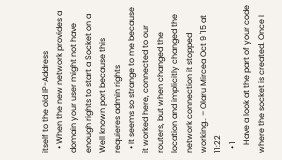itself to the old IP-Address
  • When the new network provides a domain your user might not have enough rights to start a Socket on a Well known port because this requieres admin rights
  • It seems so strange to me because it worked here, connected to our routers, but when changed the location and implicitly changed the network connection it stopped working.. – Olaru Mircea Oct 9 '15 at 11:22
  • 1
    Have a look at the part of your code where the socket is created. Once I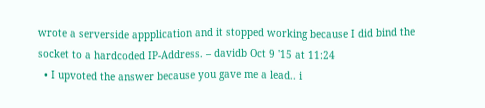wrote a serverside appplication and it stopped working because I did bind the socket to a hardcoded IP-Address. – davidb Oct 9 '15 at 11:24
  • I upvoted the answer because you gave me a lead.. i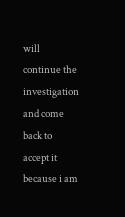will continue the investigation and come back to accept it because i am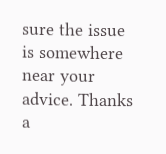sure the issue is somewhere near your advice. Thanks a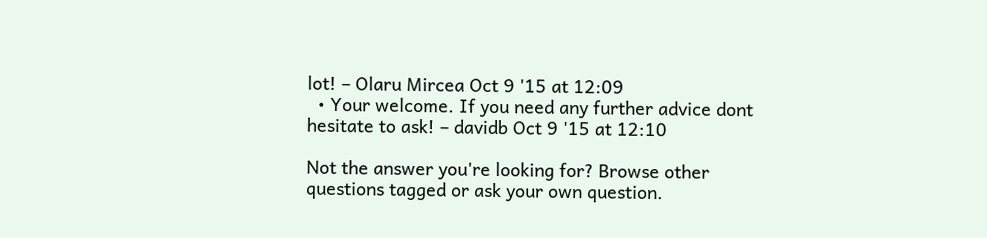lot! – Olaru Mircea Oct 9 '15 at 12:09
  • Your welcome. If you need any further advice dont hesitate to ask! – davidb Oct 9 '15 at 12:10

Not the answer you're looking for? Browse other questions tagged or ask your own question.